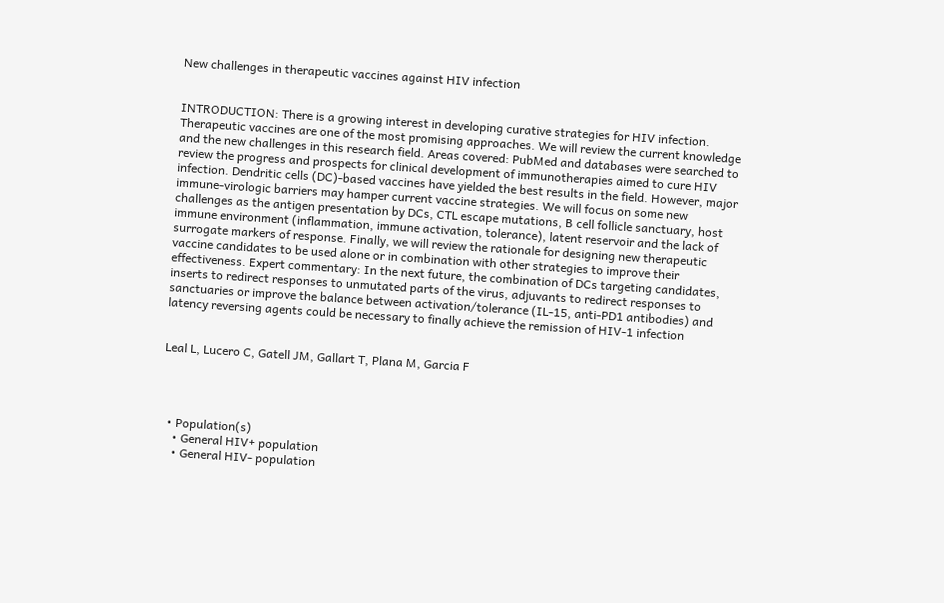New challenges in therapeutic vaccines against HIV infection


INTRODUCTION: There is a growing interest in developing curative strategies for HIV infection. Therapeutic vaccines are one of the most promising approaches. We will review the current knowledge and the new challenges in this research field. Areas covered: PubMed and databases were searched to review the progress and prospects for clinical development of immunotherapies aimed to cure HIV infection. Dendritic cells (DC)-based vaccines have yielded the best results in the field. However, major immune-virologic barriers may hamper current vaccine strategies. We will focus on some new challenges as the antigen presentation by DCs, CTL escape mutations, B cell follicle sanctuary, host immune environment (inflammation, immune activation, tolerance), latent reservoir and the lack of surrogate markers of response. Finally, we will review the rationale for designing new therapeutic vaccine candidates to be used alone or in combination with other strategies to improve their effectiveness. Expert commentary: In the next future, the combination of DCs targeting candidates, inserts to redirect responses to unmutated parts of the virus, adjuvants to redirect responses to sanctuaries or improve the balance between activation/tolerance (IL-15, anti-PD1 antibodies) and latency reversing agents could be necessary to finally achieve the remission of HIV-1 infection


Leal L, Lucero C, Gatell JM, Gallart T, Plana M, Garcia F




  • Population(s)
    • General HIV+ population
    • General HIV- population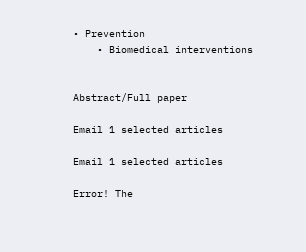• Prevention
    • Biomedical interventions


Abstract/Full paper

Email 1 selected articles

Email 1 selected articles

Error! The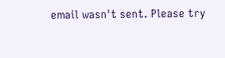email wasn't sent. Please try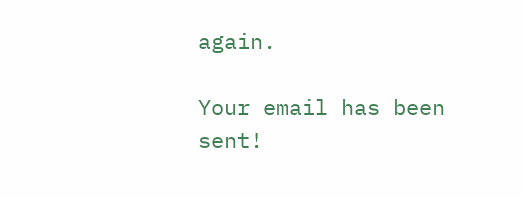again.

Your email has been sent!